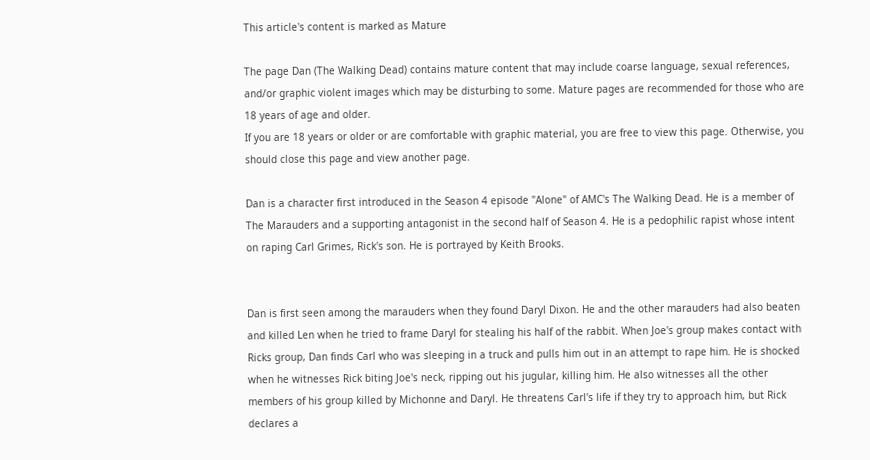This article's content is marked as Mature

The page Dan (The Walking Dead) contains mature content that may include coarse language, sexual references, and/or graphic violent images which may be disturbing to some. Mature pages are recommended for those who are 18 years of age and older.
If you are 18 years or older or are comfortable with graphic material, you are free to view this page. Otherwise, you should close this page and view another page.

Dan is a character first introduced in the Season 4 episode "Alone" of AMC's The Walking Dead. He is a member of The Marauders and a supporting antagonist in the second half of Season 4. He is a pedophilic rapist whose intent on raping Carl Grimes, Rick's son. He is portrayed by Keith Brooks.


Dan is first seen among the marauders when they found Daryl Dixon. He and the other marauders had also beaten and killed Len when he tried to frame Daryl for stealing his half of the rabbit. When Joe's group makes contact with Ricks group, Dan finds Carl who was sleeping in a truck and pulls him out in an attempt to rape him. He is shocked when he witnesses Rick biting Joe's neck, ripping out his jugular, killing him. He also witnesses all the other members of his group killed by Michonne and Daryl. He threatens Carl's life if they try to approach him, but Rick declares a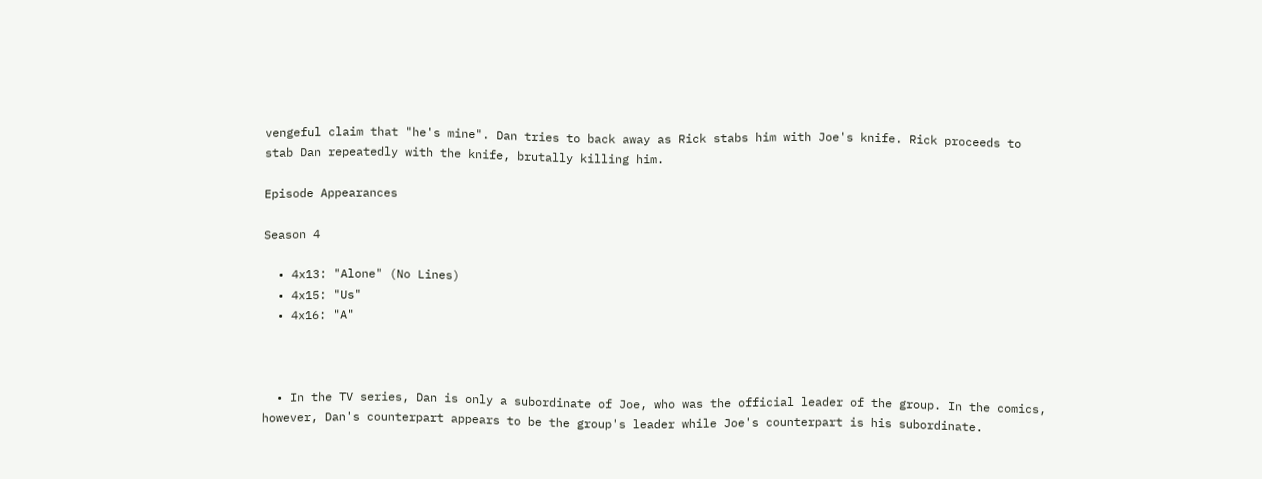vengeful claim that "he's mine". Dan tries to back away as Rick stabs him with Joe's knife. Rick proceeds to stab Dan repeatedly with the knife, brutally killing him.

Episode Appearances

Season 4

  • 4x13: "Alone" (No Lines)
  • 4x15: "Us"
  • 4x16: "A"



  • In the TV series, Dan is only a subordinate of Joe, who was the official leader of the group. In the comics, however, Dan's counterpart appears to be the group's leader while Joe's counterpart is his subordinate.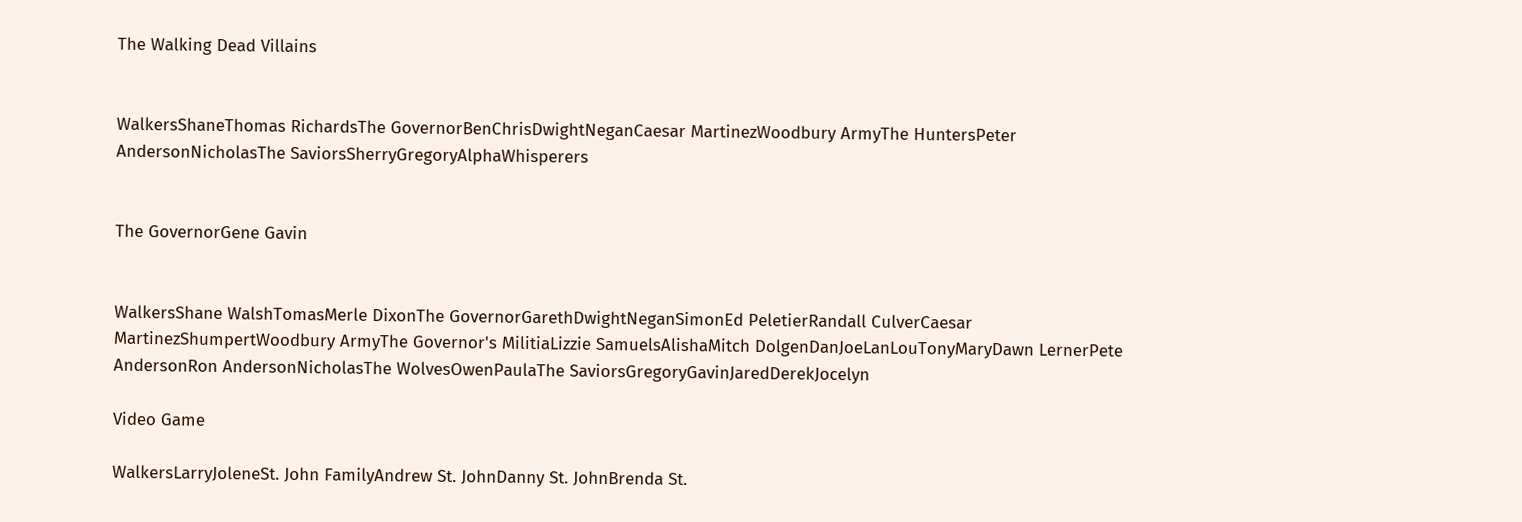The Walking Dead Villains


WalkersShaneThomas RichardsThe GovernorBenChrisDwightNeganCaesar MartinezWoodbury ArmyThe HuntersPeter AndersonNicholasThe SaviorsSherryGregoryAlphaWhisperers


The GovernorGene Gavin


WalkersShane WalshTomasMerle DixonThe GovernorGarethDwightNeganSimonEd PeletierRandall CulverCaesar MartinezShumpertWoodbury ArmyThe Governor's MilitiaLizzie SamuelsAlishaMitch DolgenDanJoeLanLouTonyMaryDawn LernerPete AndersonRon AndersonNicholasThe WolvesOwenPaulaThe SaviorsGregoryGavinJaredDerekJocelyn

Video Game

WalkersLarryJoleneSt. John FamilyAndrew St. JohnDanny St. JohnBrenda St.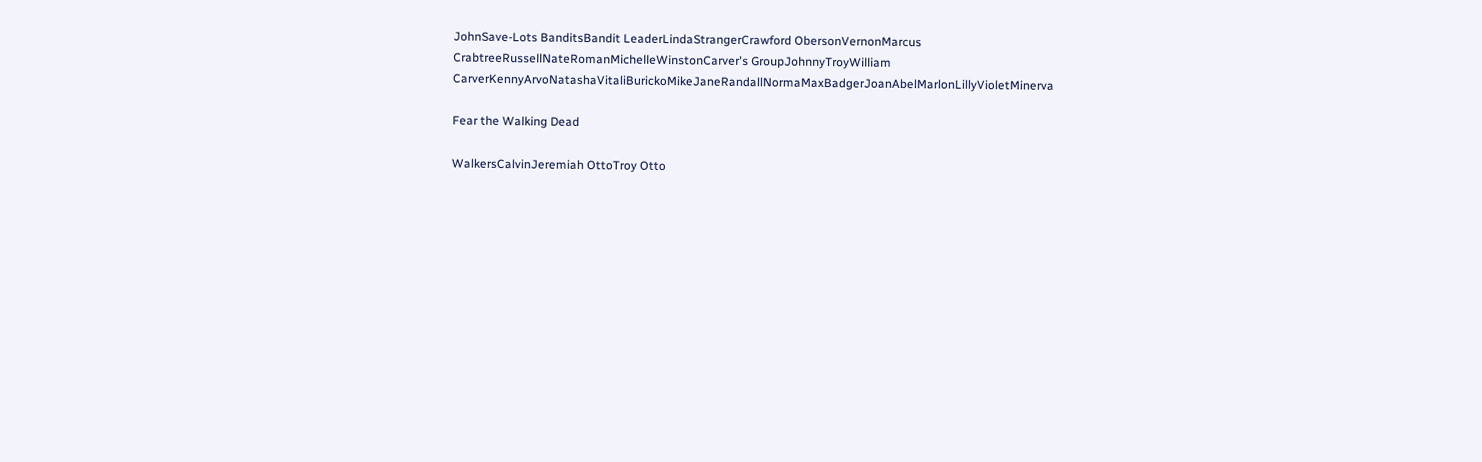JohnSave-Lots BanditsBandit LeaderLindaStrangerCrawford ObersonVernonMarcus CrabtreeRussellNateRomanMichelleWinstonCarver's GroupJohnnyTroyWilliam CarverKennyArvoNatashaVitaliBurickoMikeJaneRandallNormaMaxBadgerJoanAbelMarlonLillyVioletMinerva

Fear the Walking Dead

WalkersCalvinJeremiah OttoTroy Otto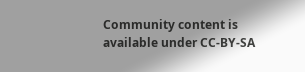Community content is available under CC-BY-SA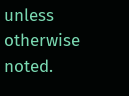unless otherwise noted.